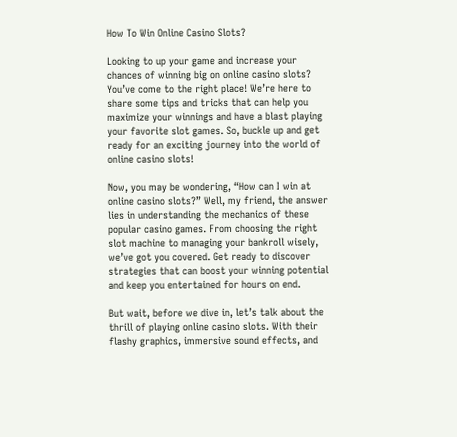How To Win Online Casino Slots?

Looking to up your game and increase your chances of winning big on online casino slots? You’ve come to the right place! We’re here to share some tips and tricks that can help you maximize your winnings and have a blast playing your favorite slot games. So, buckle up and get ready for an exciting journey into the world of online casino slots!

Now, you may be wondering, “How can I win at online casino slots?” Well, my friend, the answer lies in understanding the mechanics of these popular casino games. From choosing the right slot machine to managing your bankroll wisely, we’ve got you covered. Get ready to discover strategies that can boost your winning potential and keep you entertained for hours on end.

But wait, before we dive in, let’s talk about the thrill of playing online casino slots. With their flashy graphics, immersive sound effects, and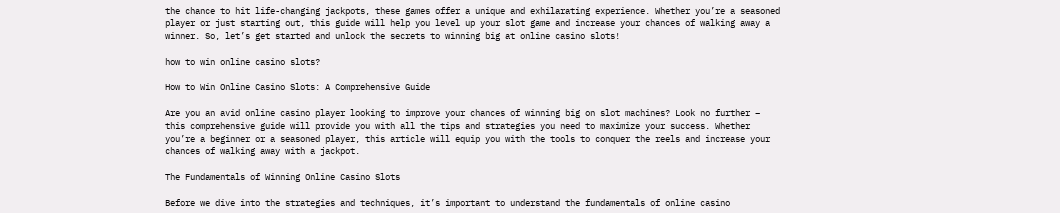the chance to hit life-changing jackpots, these games offer a unique and exhilarating experience. Whether you’re a seasoned player or just starting out, this guide will help you level up your slot game and increase your chances of walking away a winner. So, let’s get started and unlock the secrets to winning big at online casino slots!

how to win online casino slots?

How to Win Online Casino Slots: A Comprehensive Guide

Are you an avid online casino player looking to improve your chances of winning big on slot machines? Look no further – this comprehensive guide will provide you with all the tips and strategies you need to maximize your success. Whether you’re a beginner or a seasoned player, this article will equip you with the tools to conquer the reels and increase your chances of walking away with a jackpot.

The Fundamentals of Winning Online Casino Slots

Before we dive into the strategies and techniques, it’s important to understand the fundamentals of online casino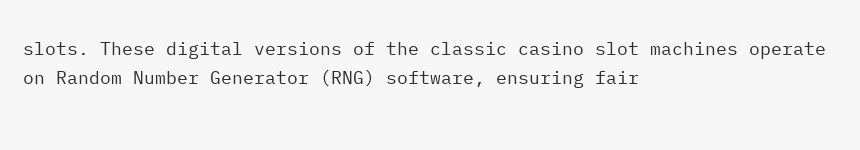slots. These digital versions of the classic casino slot machines operate on Random Number Generator (RNG) software, ensuring fair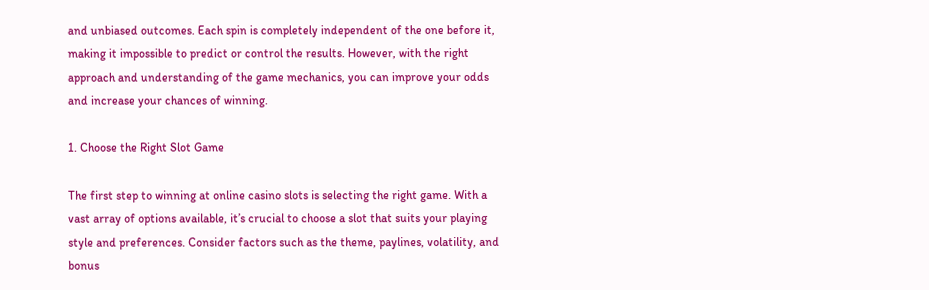and unbiased outcomes. Each spin is completely independent of the one before it, making it impossible to predict or control the results. However, with the right approach and understanding of the game mechanics, you can improve your odds and increase your chances of winning.

1. Choose the Right Slot Game

The first step to winning at online casino slots is selecting the right game. With a vast array of options available, it’s crucial to choose a slot that suits your playing style and preferences. Consider factors such as the theme, paylines, volatility, and bonus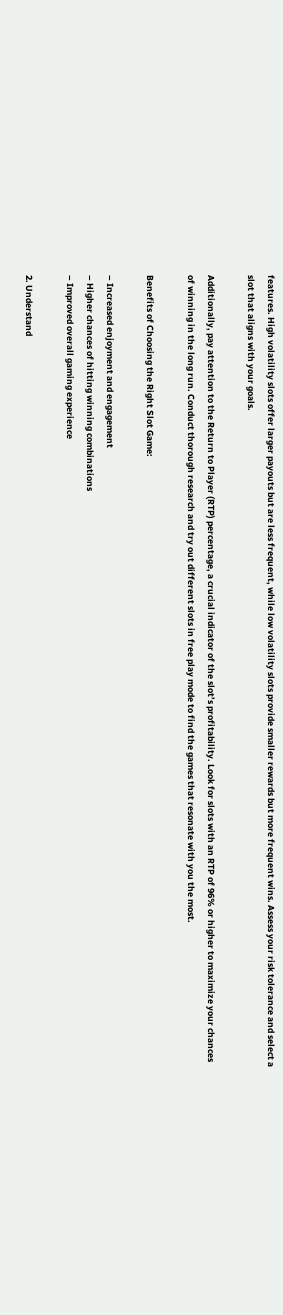features. High volatility slots offer larger payouts but are less frequent, while low volatility slots provide smaller rewards but more frequent wins. Assess your risk tolerance and select a slot that aligns with your goals.

Additionally, pay attention to the Return to Player (RTP) percentage, a crucial indicator of the slot’s profitability. Look for slots with an RTP of 96% or higher to maximize your chances of winning in the long run. Conduct thorough research and try out different slots in free play mode to find the games that resonate with you the most.

Benefits of Choosing the Right Slot Game:

– Increased enjoyment and engagement
– Higher chances of hitting winning combinations
– Improved overall gaming experience

2. Understand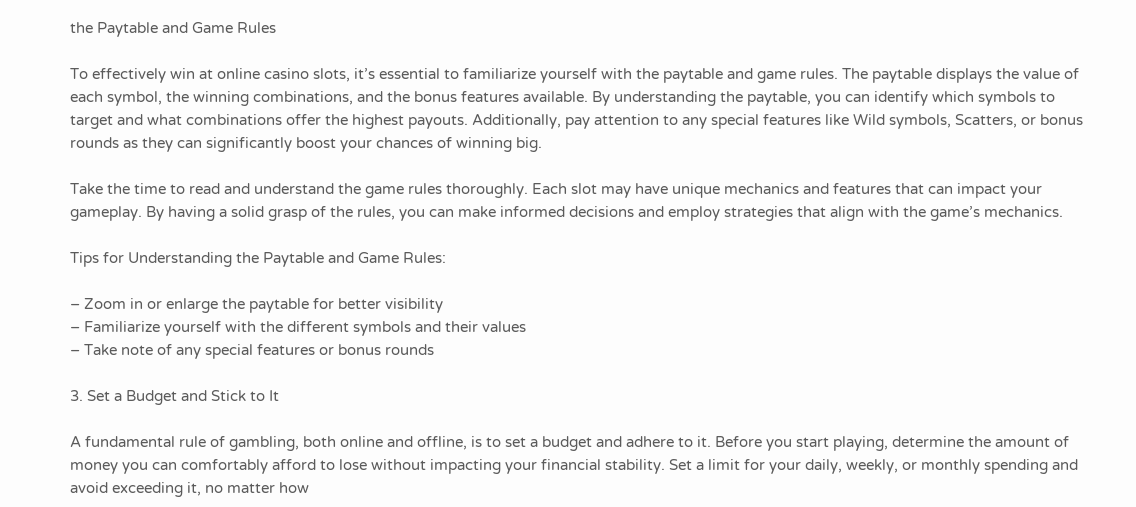the Paytable and Game Rules

To effectively win at online casino slots, it’s essential to familiarize yourself with the paytable and game rules. The paytable displays the value of each symbol, the winning combinations, and the bonus features available. By understanding the paytable, you can identify which symbols to target and what combinations offer the highest payouts. Additionally, pay attention to any special features like Wild symbols, Scatters, or bonus rounds as they can significantly boost your chances of winning big.

Take the time to read and understand the game rules thoroughly. Each slot may have unique mechanics and features that can impact your gameplay. By having a solid grasp of the rules, you can make informed decisions and employ strategies that align with the game’s mechanics.

Tips for Understanding the Paytable and Game Rules:

– Zoom in or enlarge the paytable for better visibility
– Familiarize yourself with the different symbols and their values
– Take note of any special features or bonus rounds

3. Set a Budget and Stick to It

A fundamental rule of gambling, both online and offline, is to set a budget and adhere to it. Before you start playing, determine the amount of money you can comfortably afford to lose without impacting your financial stability. Set a limit for your daily, weekly, or monthly spending and avoid exceeding it, no matter how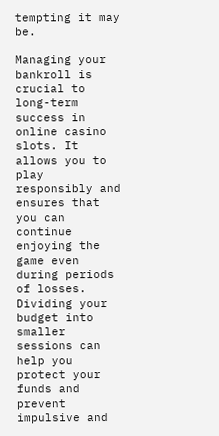tempting it may be.

Managing your bankroll is crucial to long-term success in online casino slots. It allows you to play responsibly and ensures that you can continue enjoying the game even during periods of losses. Dividing your budget into smaller sessions can help you protect your funds and prevent impulsive and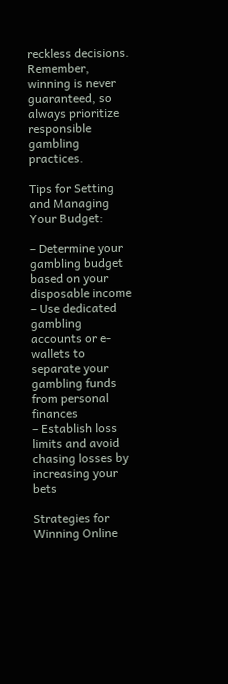reckless decisions. Remember, winning is never guaranteed, so always prioritize responsible gambling practices.

Tips for Setting and Managing Your Budget:

– Determine your gambling budget based on your disposable income
– Use dedicated gambling accounts or e-wallets to separate your gambling funds from personal finances
– Establish loss limits and avoid chasing losses by increasing your bets

Strategies for Winning Online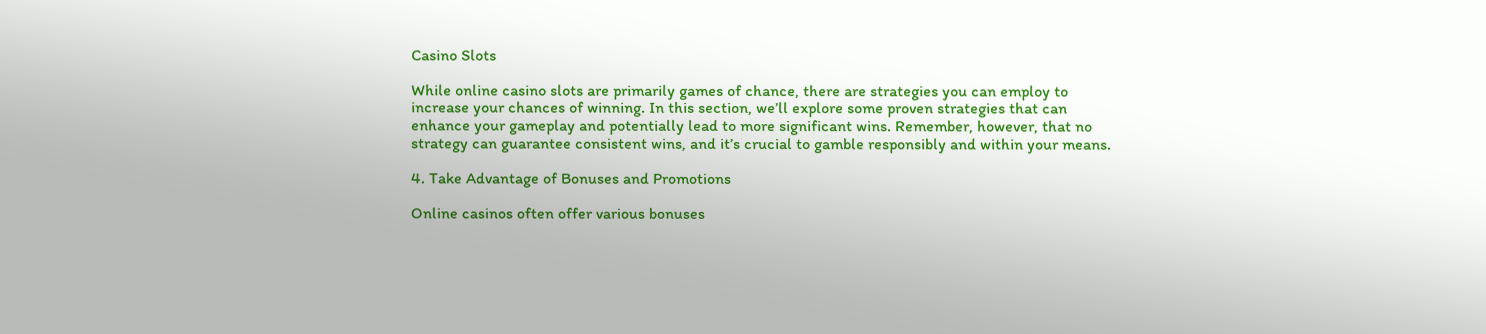Casino Slots

While online casino slots are primarily games of chance, there are strategies you can employ to increase your chances of winning. In this section, we’ll explore some proven strategies that can enhance your gameplay and potentially lead to more significant wins. Remember, however, that no strategy can guarantee consistent wins, and it’s crucial to gamble responsibly and within your means.

4. Take Advantage of Bonuses and Promotions

Online casinos often offer various bonuses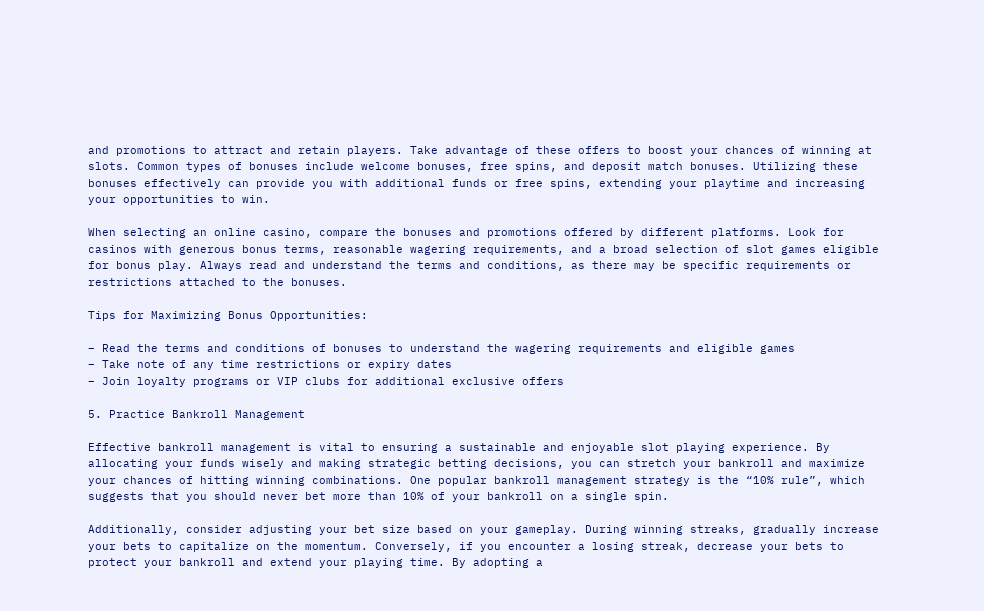and promotions to attract and retain players. Take advantage of these offers to boost your chances of winning at slots. Common types of bonuses include welcome bonuses, free spins, and deposit match bonuses. Utilizing these bonuses effectively can provide you with additional funds or free spins, extending your playtime and increasing your opportunities to win.

When selecting an online casino, compare the bonuses and promotions offered by different platforms. Look for casinos with generous bonus terms, reasonable wagering requirements, and a broad selection of slot games eligible for bonus play. Always read and understand the terms and conditions, as there may be specific requirements or restrictions attached to the bonuses.

Tips for Maximizing Bonus Opportunities:

– Read the terms and conditions of bonuses to understand the wagering requirements and eligible games
– Take note of any time restrictions or expiry dates
– Join loyalty programs or VIP clubs for additional exclusive offers

5. Practice Bankroll Management

Effective bankroll management is vital to ensuring a sustainable and enjoyable slot playing experience. By allocating your funds wisely and making strategic betting decisions, you can stretch your bankroll and maximize your chances of hitting winning combinations. One popular bankroll management strategy is the “10% rule”, which suggests that you should never bet more than 10% of your bankroll on a single spin.

Additionally, consider adjusting your bet size based on your gameplay. During winning streaks, gradually increase your bets to capitalize on the momentum. Conversely, if you encounter a losing streak, decrease your bets to protect your bankroll and extend your playing time. By adopting a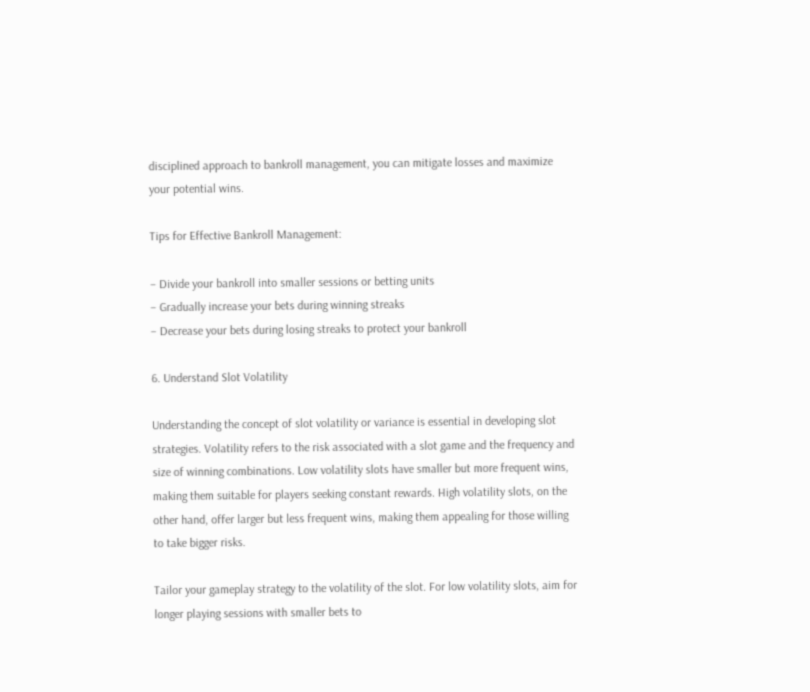disciplined approach to bankroll management, you can mitigate losses and maximize your potential wins.

Tips for Effective Bankroll Management:

– Divide your bankroll into smaller sessions or betting units
– Gradually increase your bets during winning streaks
– Decrease your bets during losing streaks to protect your bankroll

6. Understand Slot Volatility

Understanding the concept of slot volatility or variance is essential in developing slot strategies. Volatility refers to the risk associated with a slot game and the frequency and size of winning combinations. Low volatility slots have smaller but more frequent wins, making them suitable for players seeking constant rewards. High volatility slots, on the other hand, offer larger but less frequent wins, making them appealing for those willing to take bigger risks.

Tailor your gameplay strategy to the volatility of the slot. For low volatility slots, aim for longer playing sessions with smaller bets to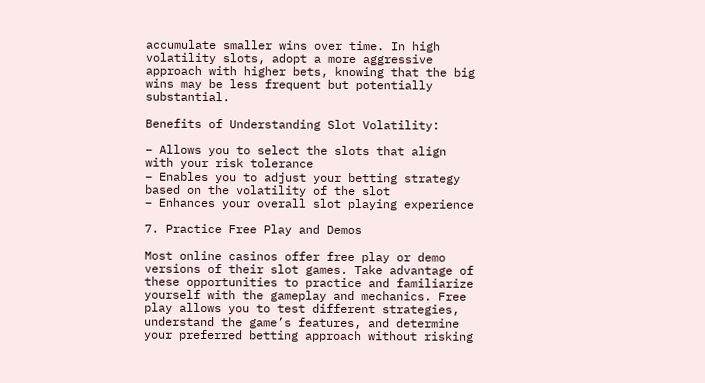accumulate smaller wins over time. In high volatility slots, adopt a more aggressive approach with higher bets, knowing that the big wins may be less frequent but potentially substantial.

Benefits of Understanding Slot Volatility:

– Allows you to select the slots that align with your risk tolerance
– Enables you to adjust your betting strategy based on the volatility of the slot
– Enhances your overall slot playing experience

7. Practice Free Play and Demos

Most online casinos offer free play or demo versions of their slot games. Take advantage of these opportunities to practice and familiarize yourself with the gameplay and mechanics. Free play allows you to test different strategies, understand the game’s features, and determine your preferred betting approach without risking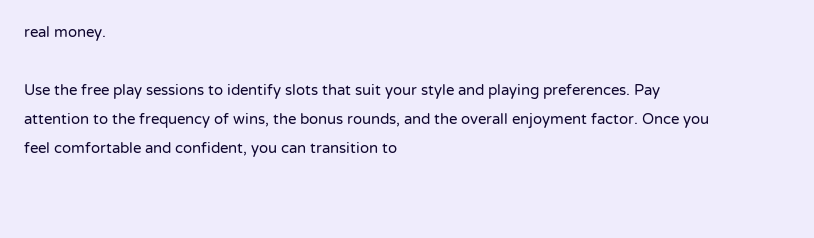real money.

Use the free play sessions to identify slots that suit your style and playing preferences. Pay attention to the frequency of wins, the bonus rounds, and the overall enjoyment factor. Once you feel comfortable and confident, you can transition to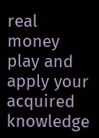real money play and apply your acquired knowledge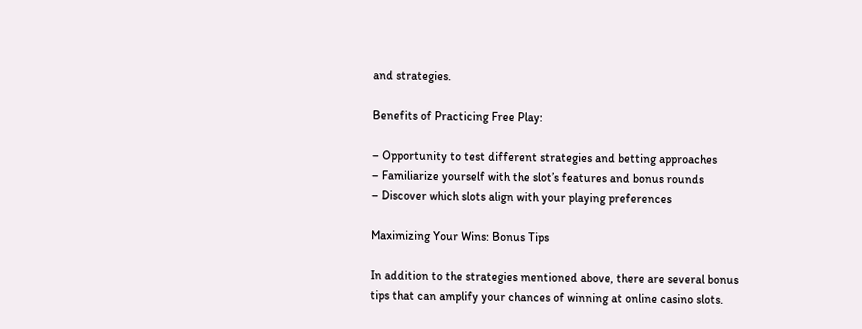and strategies.

Benefits of Practicing Free Play:

– Opportunity to test different strategies and betting approaches
– Familiarize yourself with the slot’s features and bonus rounds
– Discover which slots align with your playing preferences

Maximizing Your Wins: Bonus Tips

In addition to the strategies mentioned above, there are several bonus tips that can amplify your chances of winning at online casino slots.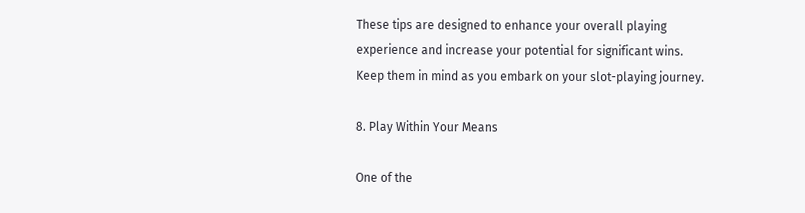These tips are designed to enhance your overall playing experience and increase your potential for significant wins. Keep them in mind as you embark on your slot-playing journey.

8. Play Within Your Means

One of the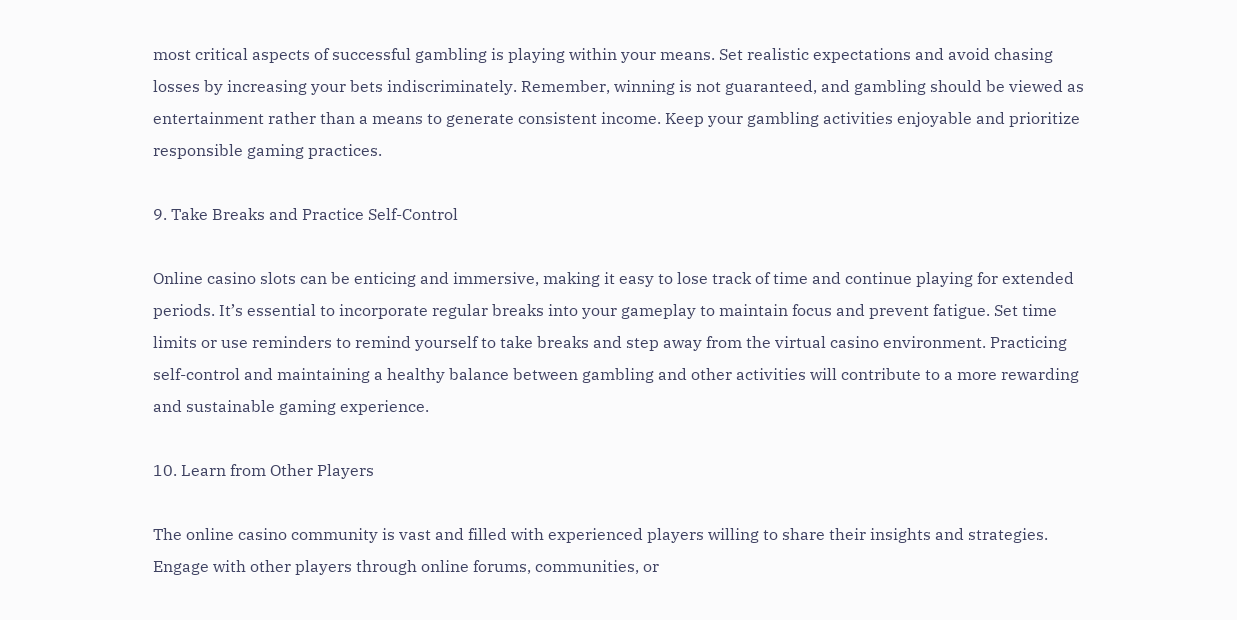most critical aspects of successful gambling is playing within your means. Set realistic expectations and avoid chasing losses by increasing your bets indiscriminately. Remember, winning is not guaranteed, and gambling should be viewed as entertainment rather than a means to generate consistent income. Keep your gambling activities enjoyable and prioritize responsible gaming practices.

9. Take Breaks and Practice Self-Control

Online casino slots can be enticing and immersive, making it easy to lose track of time and continue playing for extended periods. It’s essential to incorporate regular breaks into your gameplay to maintain focus and prevent fatigue. Set time limits or use reminders to remind yourself to take breaks and step away from the virtual casino environment. Practicing self-control and maintaining a healthy balance between gambling and other activities will contribute to a more rewarding and sustainable gaming experience.

10. Learn from Other Players

The online casino community is vast and filled with experienced players willing to share their insights and strategies. Engage with other players through online forums, communities, or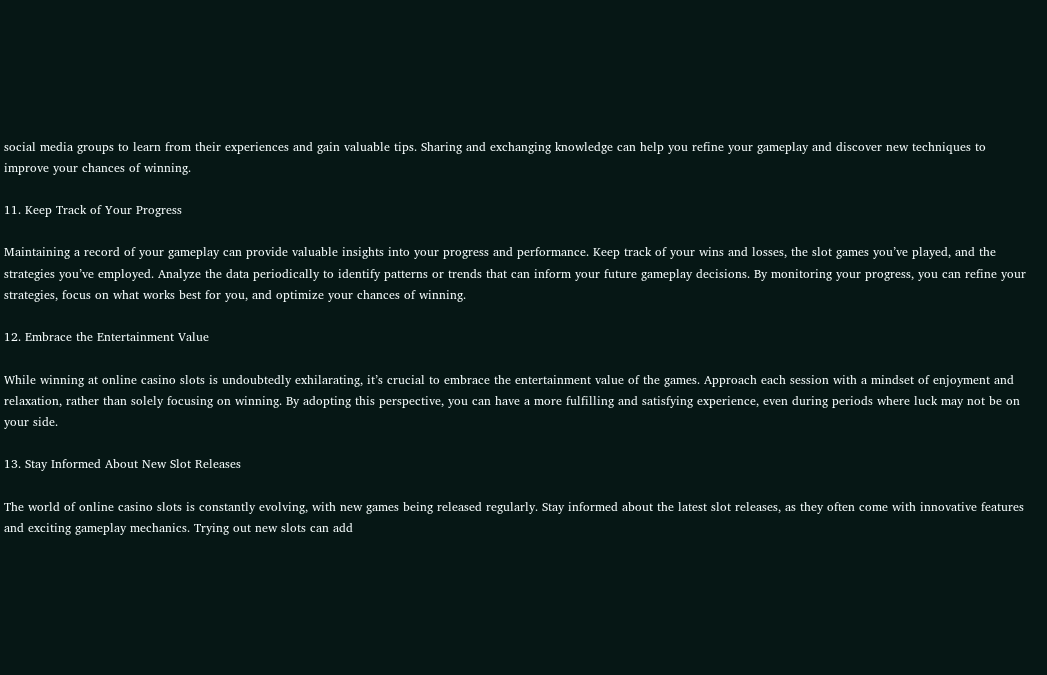social media groups to learn from their experiences and gain valuable tips. Sharing and exchanging knowledge can help you refine your gameplay and discover new techniques to improve your chances of winning.

11. Keep Track of Your Progress

Maintaining a record of your gameplay can provide valuable insights into your progress and performance. Keep track of your wins and losses, the slot games you’ve played, and the strategies you’ve employed. Analyze the data periodically to identify patterns or trends that can inform your future gameplay decisions. By monitoring your progress, you can refine your strategies, focus on what works best for you, and optimize your chances of winning.

12. Embrace the Entertainment Value

While winning at online casino slots is undoubtedly exhilarating, it’s crucial to embrace the entertainment value of the games. Approach each session with a mindset of enjoyment and relaxation, rather than solely focusing on winning. By adopting this perspective, you can have a more fulfilling and satisfying experience, even during periods where luck may not be on your side.

13. Stay Informed About New Slot Releases

The world of online casino slots is constantly evolving, with new games being released regularly. Stay informed about the latest slot releases, as they often come with innovative features and exciting gameplay mechanics. Trying out new slots can add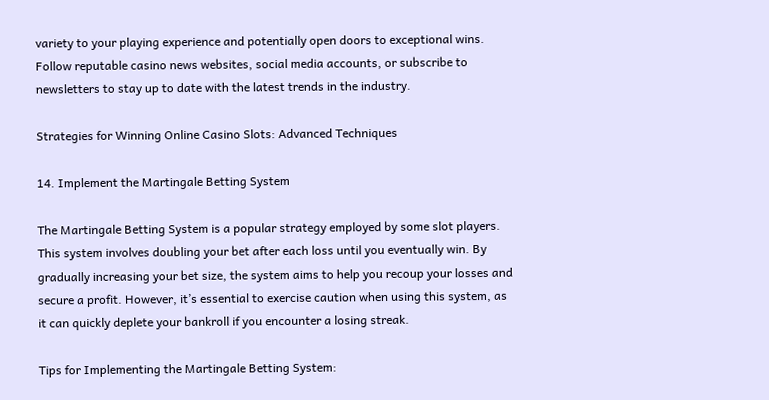variety to your playing experience and potentially open doors to exceptional wins. Follow reputable casino news websites, social media accounts, or subscribe to newsletters to stay up to date with the latest trends in the industry.

Strategies for Winning Online Casino Slots: Advanced Techniques

14. Implement the Martingale Betting System

The Martingale Betting System is a popular strategy employed by some slot players. This system involves doubling your bet after each loss until you eventually win. By gradually increasing your bet size, the system aims to help you recoup your losses and secure a profit. However, it’s essential to exercise caution when using this system, as it can quickly deplete your bankroll if you encounter a losing streak.

Tips for Implementing the Martingale Betting System: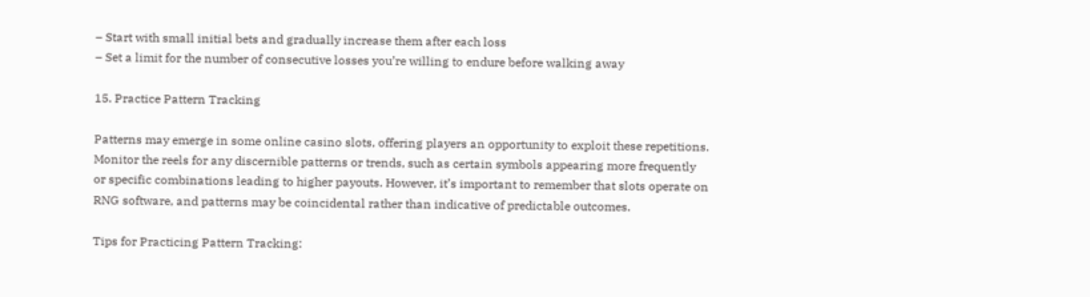– Start with small initial bets and gradually increase them after each loss
– Set a limit for the number of consecutive losses you’re willing to endure before walking away

15. Practice Pattern Tracking

Patterns may emerge in some online casino slots, offering players an opportunity to exploit these repetitions. Monitor the reels for any discernible patterns or trends, such as certain symbols appearing more frequently or specific combinations leading to higher payouts. However, it’s important to remember that slots operate on RNG software, and patterns may be coincidental rather than indicative of predictable outcomes.

Tips for Practicing Pattern Tracking: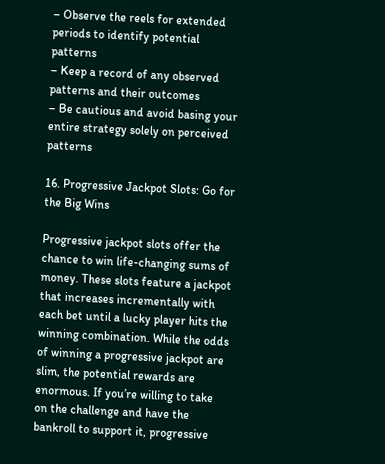– Observe the reels for extended periods to identify potential patterns
– Keep a record of any observed patterns and their outcomes
– Be cautious and avoid basing your entire strategy solely on perceived patterns

16. Progressive Jackpot Slots: Go for the Big Wins

Progressive jackpot slots offer the chance to win life-changing sums of money. These slots feature a jackpot that increases incrementally with each bet until a lucky player hits the winning combination. While the odds of winning a progressive jackpot are slim, the potential rewards are enormous. If you’re willing to take on the challenge and have the bankroll to support it, progressive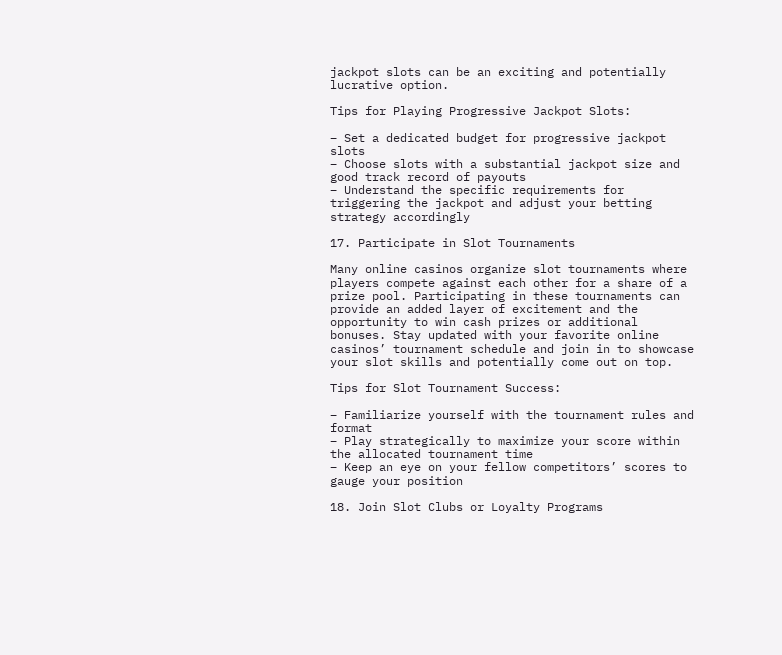jackpot slots can be an exciting and potentially lucrative option.

Tips for Playing Progressive Jackpot Slots:

– Set a dedicated budget for progressive jackpot slots
– Choose slots with a substantial jackpot size and good track record of payouts
– Understand the specific requirements for triggering the jackpot and adjust your betting strategy accordingly

17. Participate in Slot Tournaments

Many online casinos organize slot tournaments where players compete against each other for a share of a prize pool. Participating in these tournaments can provide an added layer of excitement and the opportunity to win cash prizes or additional bonuses. Stay updated with your favorite online casinos’ tournament schedule and join in to showcase your slot skills and potentially come out on top.

Tips for Slot Tournament Success:

– Familiarize yourself with the tournament rules and format
– Play strategically to maximize your score within the allocated tournament time
– Keep an eye on your fellow competitors’ scores to gauge your position

18. Join Slot Clubs or Loyalty Programs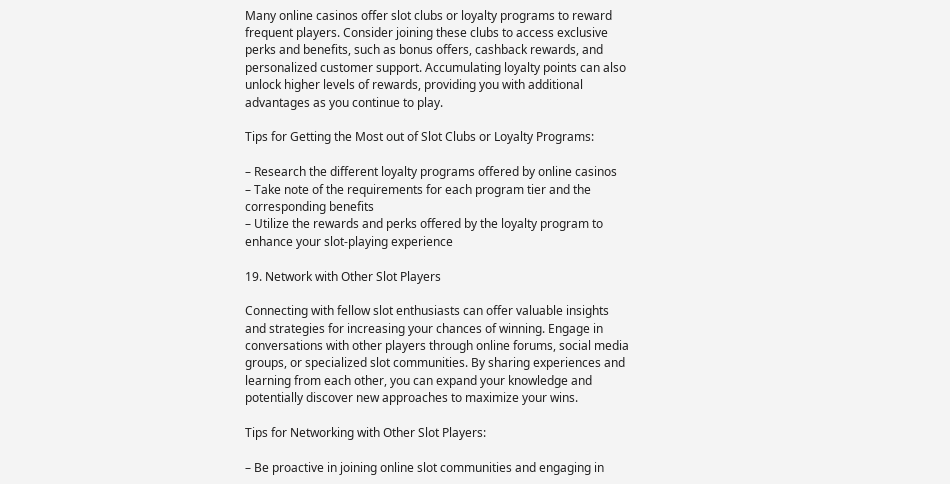Many online casinos offer slot clubs or loyalty programs to reward frequent players. Consider joining these clubs to access exclusive perks and benefits, such as bonus offers, cashback rewards, and personalized customer support. Accumulating loyalty points can also unlock higher levels of rewards, providing you with additional advantages as you continue to play.

Tips for Getting the Most out of Slot Clubs or Loyalty Programs:

– Research the different loyalty programs offered by online casinos
– Take note of the requirements for each program tier and the corresponding benefits
– Utilize the rewards and perks offered by the loyalty program to enhance your slot-playing experience

19. Network with Other Slot Players

Connecting with fellow slot enthusiasts can offer valuable insights and strategies for increasing your chances of winning. Engage in conversations with other players through online forums, social media groups, or specialized slot communities. By sharing experiences and learning from each other, you can expand your knowledge and potentially discover new approaches to maximize your wins.

Tips for Networking with Other Slot Players:

– Be proactive in joining online slot communities and engaging in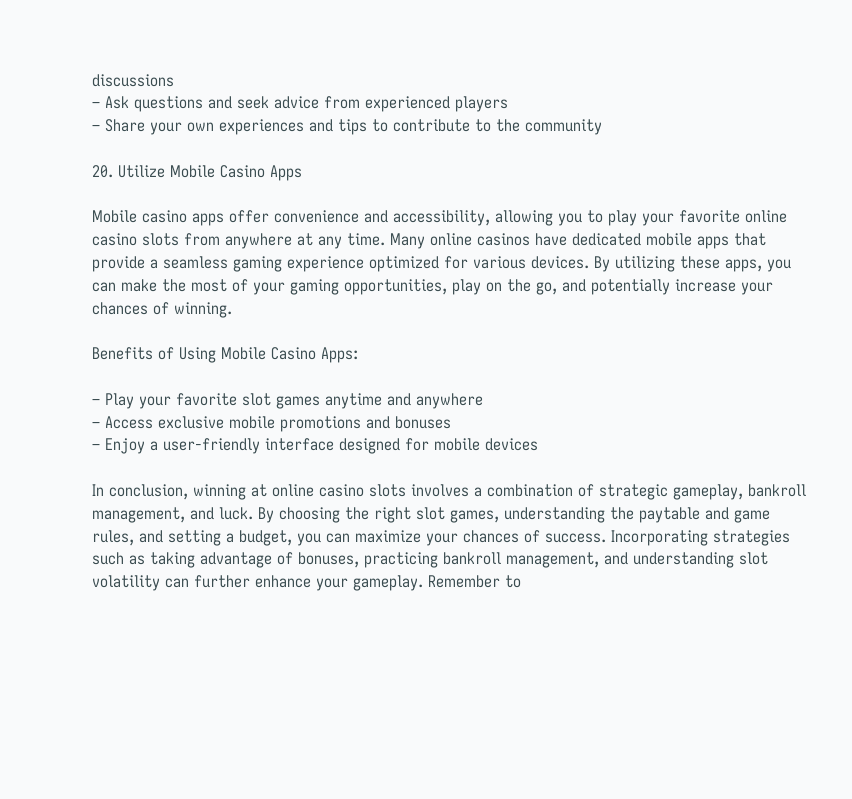discussions
– Ask questions and seek advice from experienced players
– Share your own experiences and tips to contribute to the community

20. Utilize Mobile Casino Apps

Mobile casino apps offer convenience and accessibility, allowing you to play your favorite online casino slots from anywhere at any time. Many online casinos have dedicated mobile apps that provide a seamless gaming experience optimized for various devices. By utilizing these apps, you can make the most of your gaming opportunities, play on the go, and potentially increase your chances of winning.

Benefits of Using Mobile Casino Apps:

– Play your favorite slot games anytime and anywhere
– Access exclusive mobile promotions and bonuses
– Enjoy a user-friendly interface designed for mobile devices

In conclusion, winning at online casino slots involves a combination of strategic gameplay, bankroll management, and luck. By choosing the right slot games, understanding the paytable and game rules, and setting a budget, you can maximize your chances of success. Incorporating strategies such as taking advantage of bonuses, practicing bankroll management, and understanding slot volatility can further enhance your gameplay. Remember to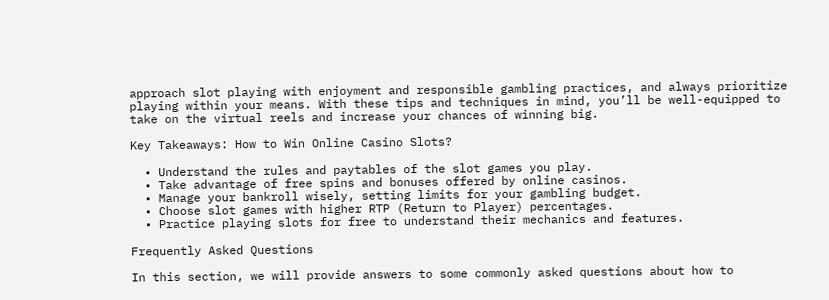approach slot playing with enjoyment and responsible gambling practices, and always prioritize playing within your means. With these tips and techniques in mind, you’ll be well-equipped to take on the virtual reels and increase your chances of winning big.

Key Takeaways: How to Win Online Casino Slots?

  • Understand the rules and paytables of the slot games you play.
  • Take advantage of free spins and bonuses offered by online casinos.
  • Manage your bankroll wisely, setting limits for your gambling budget.
  • Choose slot games with higher RTP (Return to Player) percentages.
  • Practice playing slots for free to understand their mechanics and features.

Frequently Asked Questions

In this section, we will provide answers to some commonly asked questions about how to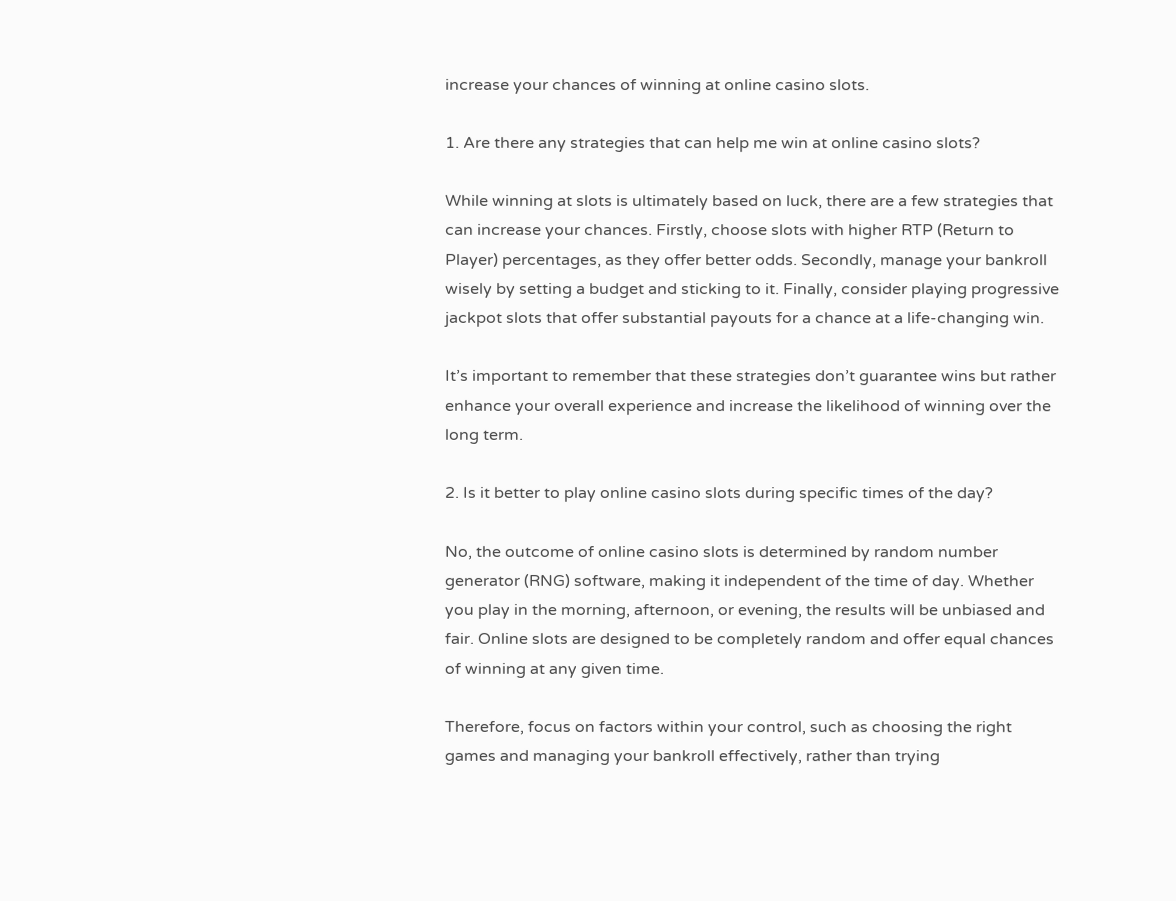increase your chances of winning at online casino slots.

1. Are there any strategies that can help me win at online casino slots?

While winning at slots is ultimately based on luck, there are a few strategies that can increase your chances. Firstly, choose slots with higher RTP (Return to Player) percentages, as they offer better odds. Secondly, manage your bankroll wisely by setting a budget and sticking to it. Finally, consider playing progressive jackpot slots that offer substantial payouts for a chance at a life-changing win.

It’s important to remember that these strategies don’t guarantee wins but rather enhance your overall experience and increase the likelihood of winning over the long term.

2. Is it better to play online casino slots during specific times of the day?

No, the outcome of online casino slots is determined by random number generator (RNG) software, making it independent of the time of day. Whether you play in the morning, afternoon, or evening, the results will be unbiased and fair. Online slots are designed to be completely random and offer equal chances of winning at any given time.

Therefore, focus on factors within your control, such as choosing the right games and managing your bankroll effectively, rather than trying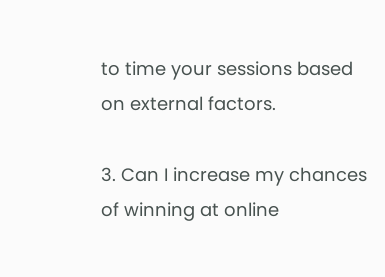to time your sessions based on external factors.

3. Can I increase my chances of winning at online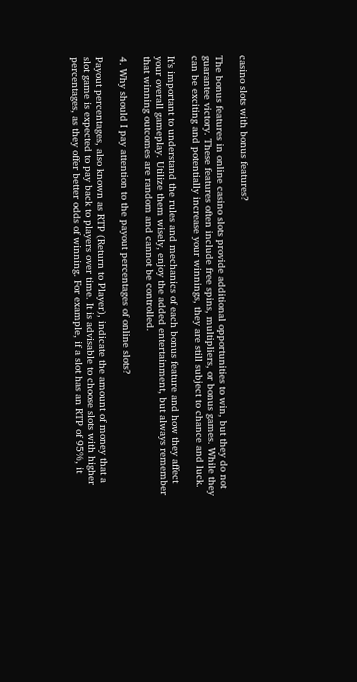casino slots with bonus features?

The bonus features in online casino slots provide additional opportunities to win, but they do not guarantee victory. These features often include free spins, multipliers, or bonus games. While they can be exciting and potentially increase your winnings, they are still subject to chance and luck.

It’s important to understand the rules and mechanics of each bonus feature and how they affect your overall gameplay. Utilize them wisely, enjoy the added entertainment, but always remember that winning outcomes are random and cannot be controlled.

4. Why should I pay attention to the payout percentages of online slots?

Payout percentages, also known as RTP (Return to Player), indicate the amount of money that a slot game is expected to pay back to players over time. It is advisable to choose slots with higher percentages, as they offer better odds of winning. For example, if a slot has an RTP of 95%, it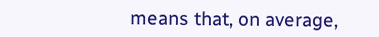means that, on average,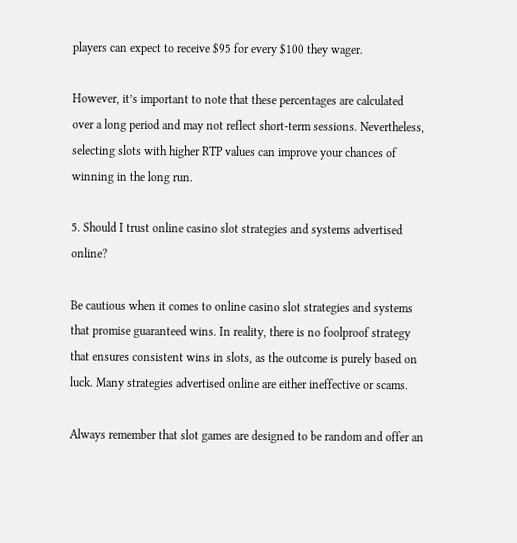players can expect to receive $95 for every $100 they wager.

However, it’s important to note that these percentages are calculated over a long period and may not reflect short-term sessions. Nevertheless, selecting slots with higher RTP values can improve your chances of winning in the long run.

5. Should I trust online casino slot strategies and systems advertised online?

Be cautious when it comes to online casino slot strategies and systems that promise guaranteed wins. In reality, there is no foolproof strategy that ensures consistent wins in slots, as the outcome is purely based on luck. Many strategies advertised online are either ineffective or scams.

Always remember that slot games are designed to be random and offer an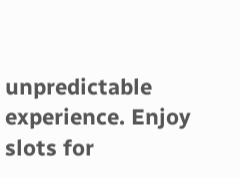unpredictable experience. Enjoy slots for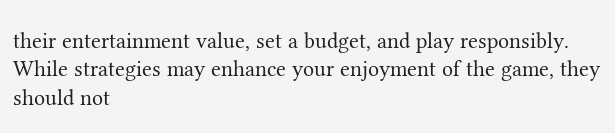their entertainment value, set a budget, and play responsibly. While strategies may enhance your enjoyment of the game, they should not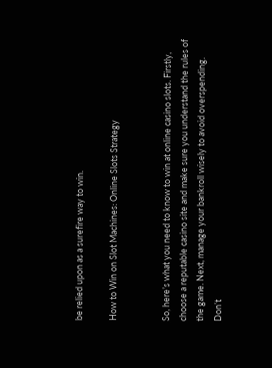be relied upon as a surefire way to win.

How to Win on Slot Machines: Online Slots Strategy


So, here’s what you need to know to win at online casino slots. Firstly, choose a reputable casino site and make sure you understand the rules of the game. Next, manage your bankroll wisely to avoid overspending. Don’t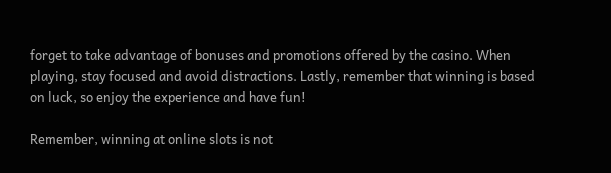forget to take advantage of bonuses and promotions offered by the casino. When playing, stay focused and avoid distractions. Lastly, remember that winning is based on luck, so enjoy the experience and have fun!

Remember, winning at online slots is not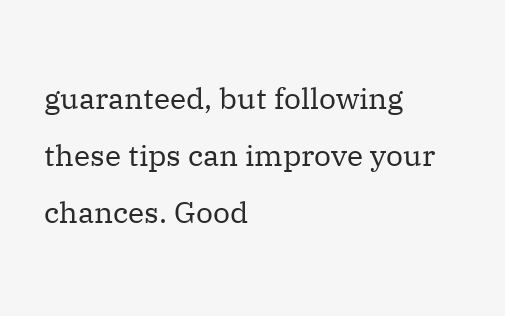guaranteed, but following these tips can improve your chances. Good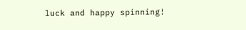luck and happy spinning!